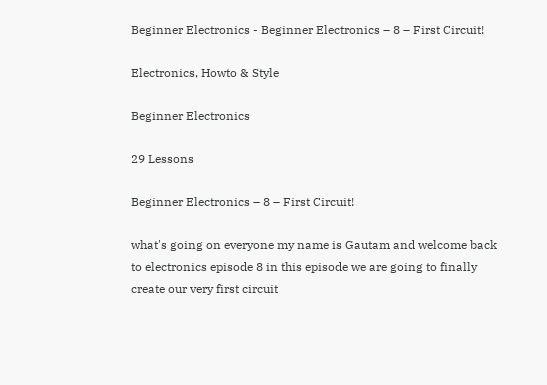Beginner Electronics - Beginner Electronics – 8 – First Circuit!

Electronics, Howto & Style

Beginner Electronics

29 Lessons

Beginner Electronics – 8 – First Circuit!

what's going on everyone my name is Gautam and welcome back to electronics episode 8 in this episode we are going to finally create our very first circuit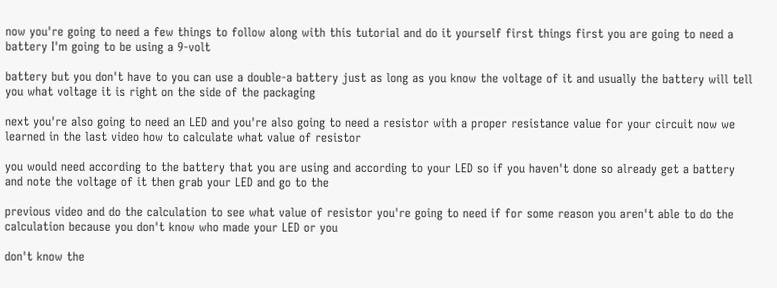now you're going to need a few things to follow along with this tutorial and do it yourself first things first you are going to need a battery I'm going to be using a 9-volt

battery but you don't have to you can use a double-a battery just as long as you know the voltage of it and usually the battery will tell you what voltage it is right on the side of the packaging

next you're also going to need an LED and you're also going to need a resistor with a proper resistance value for your circuit now we learned in the last video how to calculate what value of resistor

you would need according to the battery that you are using and according to your LED so if you haven't done so already get a battery and note the voltage of it then grab your LED and go to the

previous video and do the calculation to see what value of resistor you're going to need if for some reason you aren't able to do the calculation because you don't know who made your LED or you

don't know the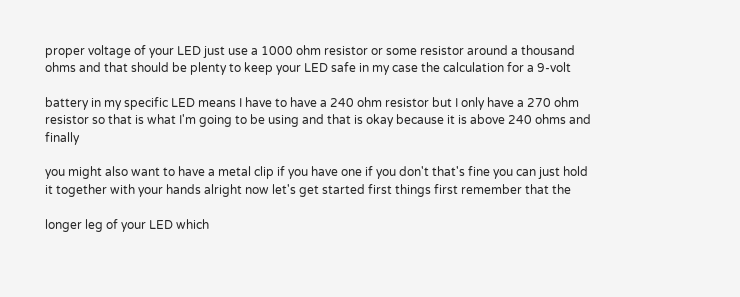proper voltage of your LED just use a 1000 ohm resistor or some resistor around a thousand ohms and that should be plenty to keep your LED safe in my case the calculation for a 9-volt

battery in my specific LED means I have to have a 240 ohm resistor but I only have a 270 ohm resistor so that is what I'm going to be using and that is okay because it is above 240 ohms and finally

you might also want to have a metal clip if you have one if you don't that's fine you can just hold it together with your hands alright now let's get started first things first remember that the

longer leg of your LED which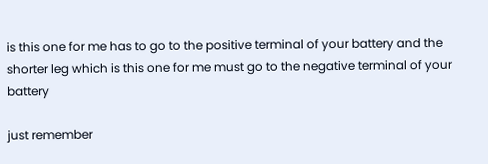is this one for me has to go to the positive terminal of your battery and the shorter leg which is this one for me must go to the negative terminal of your battery

just remember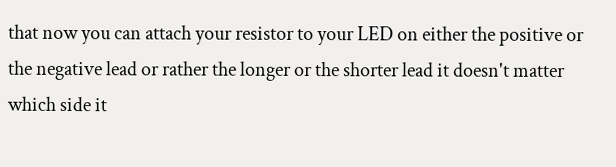that now you can attach your resistor to your LED on either the positive or the negative lead or rather the longer or the shorter lead it doesn't matter which side it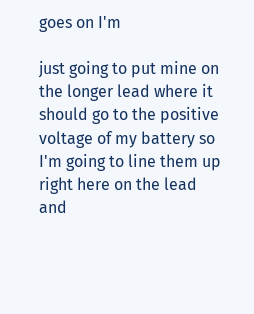goes on I'm

just going to put mine on the longer lead where it should go to the positive voltage of my battery so I'm going to line them up right here on the lead and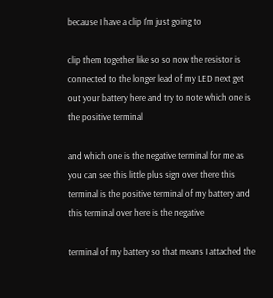because I have a clip I'm just going to

clip them together like so so now the resistor is connected to the longer lead of my LED next get out your battery here and try to note which one is the positive terminal

and which one is the negative terminal for me as you can see this little plus sign over there this terminal is the positive terminal of my battery and this terminal over here is the negative

terminal of my battery so that means I attached the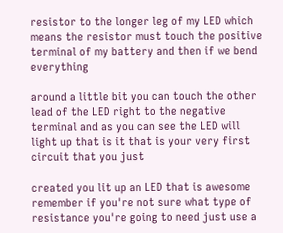resistor to the longer leg of my LED which means the resistor must touch the positive terminal of my battery and then if we bend everything

around a little bit you can touch the other lead of the LED right to the negative terminal and as you can see the LED will light up that is it that is your very first circuit that you just

created you lit up an LED that is awesome remember if you're not sure what type of resistance you're going to need just use a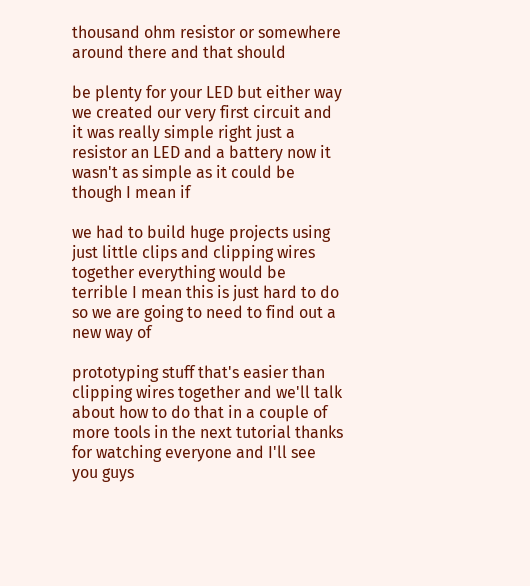thousand ohm resistor or somewhere around there and that should

be plenty for your LED but either way we created our very first circuit and it was really simple right just a resistor an LED and a battery now it wasn't as simple as it could be though I mean if

we had to build huge projects using just little clips and clipping wires together everything would be terrible I mean this is just hard to do so we are going to need to find out a new way of

prototyping stuff that's easier than clipping wires together and we'll talk about how to do that in a couple of more tools in the next tutorial thanks for watching everyone and I'll see you guys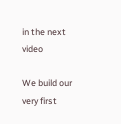in the next video

We build our very first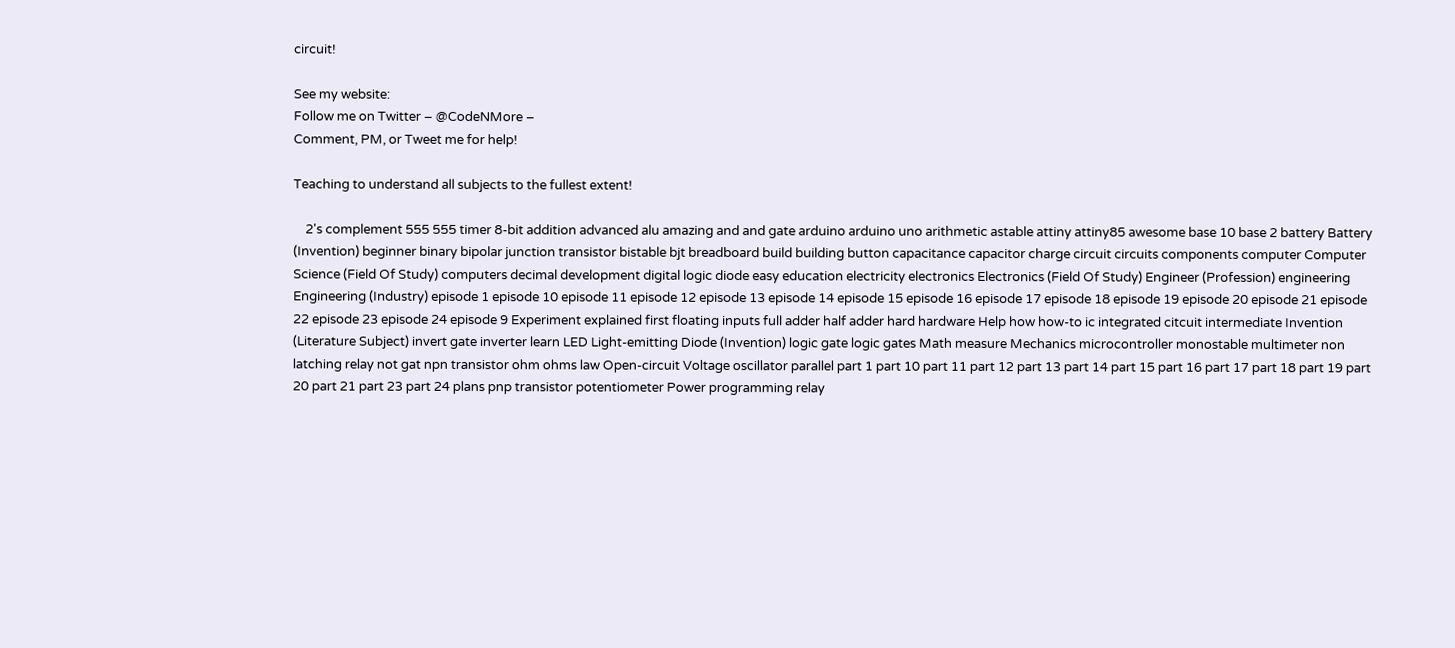circuit!

See my website:
Follow me on Twitter – @CodeNMore –
Comment, PM, or Tweet me for help!

Teaching to understand all subjects to the fullest extent!

    2's complement 555 555 timer 8-bit addition advanced alu amazing and and gate arduino arduino uno arithmetic astable attiny attiny85 awesome base 10 base 2 battery Battery (Invention) beginner binary bipolar junction transistor bistable bjt breadboard build building button capacitance capacitor charge circuit circuits components computer Computer Science (Field Of Study) computers decimal development digital logic diode easy education electricity electronics Electronics (Field Of Study) Engineer (Profession) engineering Engineering (Industry) episode 1 episode 10 episode 11 episode 12 episode 13 episode 14 episode 15 episode 16 episode 17 episode 18 episode 19 episode 20 episode 21 episode 22 episode 23 episode 24 episode 9 Experiment explained first floating inputs full adder half adder hard hardware Help how how-to ic integrated citcuit intermediate Invention (Literature Subject) invert gate inverter learn LED Light-emitting Diode (Invention) logic gate logic gates Math measure Mechanics microcontroller monostable multimeter non latching relay not gat npn transistor ohm ohms law Open-circuit Voltage oscillator parallel part 1 part 10 part 11 part 12 part 13 part 14 part 15 part 16 part 17 part 18 part 19 part 20 part 21 part 23 part 24 plans pnp transistor potentiometer Power programming relay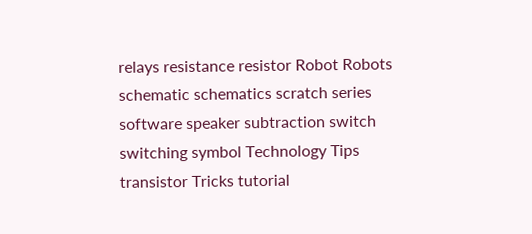relays resistance resistor Robot Robots schematic schematics scratch series software speaker subtraction switch switching symbol Technology Tips transistor Tricks tutorial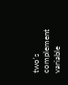two's complement variable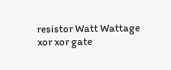resistor Watt Wattage xor xor gate